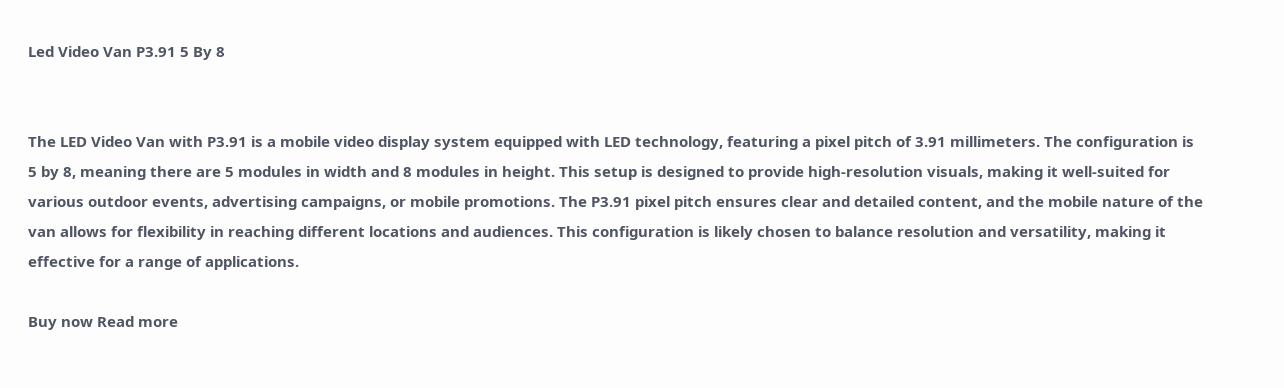Led Video Van P3.91 5 By 8


The LED Video Van with P3.91 is a mobile video display system equipped with LED technology, featuring a pixel pitch of 3.91 millimeters. The configuration is 5 by 8, meaning there are 5 modules in width and 8 modules in height. This setup is designed to provide high-resolution visuals, making it well-suited for various outdoor events, advertising campaigns, or mobile promotions. The P3.91 pixel pitch ensures clear and detailed content, and the mobile nature of the van allows for flexibility in reaching different locations and audiences. This configuration is likely chosen to balance resolution and versatility, making it effective for a range of applications.

Buy now Read more